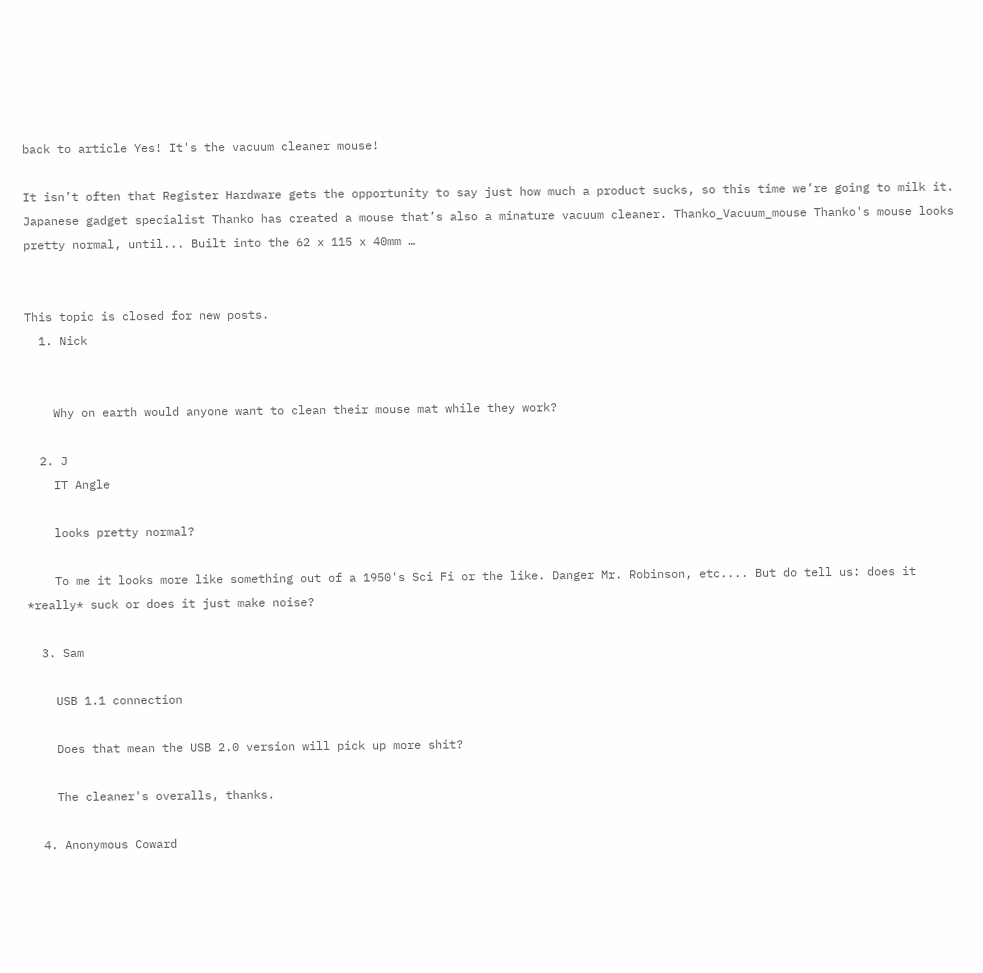back to article Yes! It's the vacuum cleaner mouse!

It isn’t often that Register Hardware gets the opportunity to say just how much a product sucks, so this time we’re going to milk it. Japanese gadget specialist Thanko has created a mouse that’s also a minature vacuum cleaner. Thanko_Vacuum_mouse Thanko's mouse looks pretty normal, until... Built into the 62 x 115 x 40mm …


This topic is closed for new posts.
  1. Nick


    Why on earth would anyone want to clean their mouse mat while they work?

  2. J
    IT Angle

    looks pretty normal?

    To me it looks more like something out of a 1950's Sci Fi or the like. Danger Mr. Robinson, etc.... But do tell us: does it *really* suck or does it just make noise?

  3. Sam

    USB 1.1 connection

    Does that mean the USB 2.0 version will pick up more shit?

    The cleaner's overalls, thanks.

  4. Anonymous Coward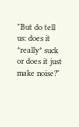"But do tell us: does it *really* suck or does it just make noise?"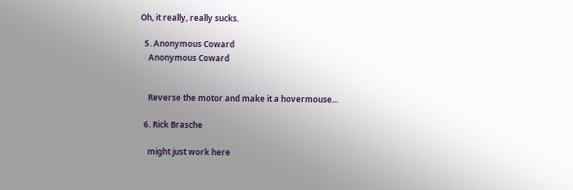Oh, it really, really sucks.

  5. Anonymous Coward
    Anonymous Coward


    Reverse the motor and make it a hovermouse...

  6. Rick Brasche

    might just work here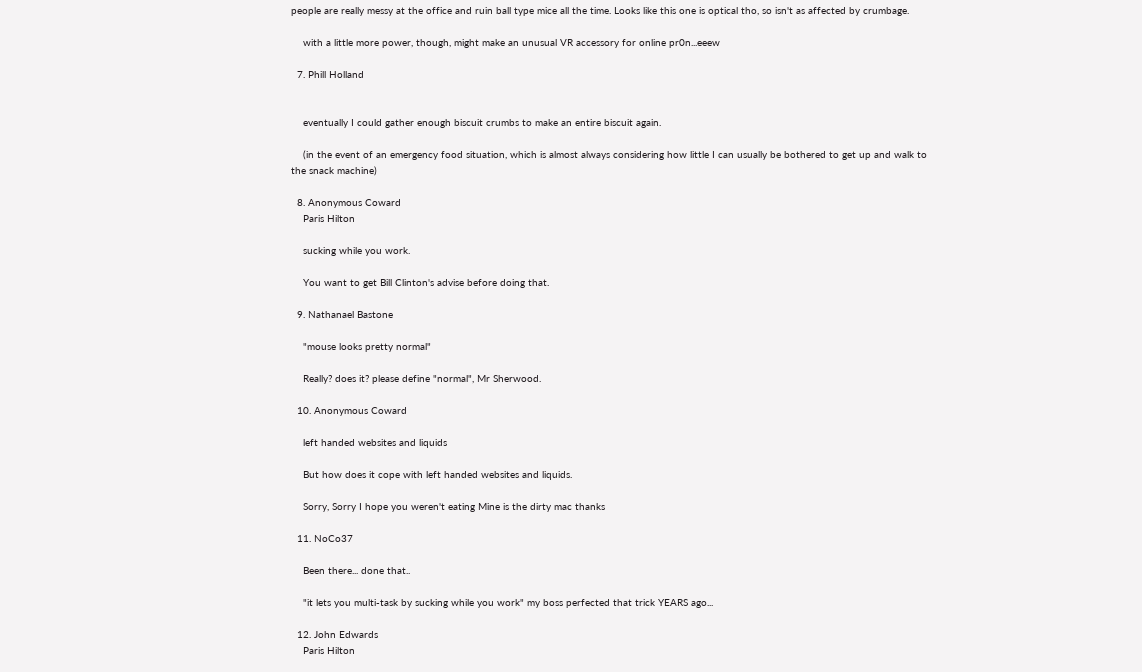people are really messy at the office and ruin ball type mice all the time. Looks like this one is optical tho, so isn't as affected by crumbage.

    with a little more power, though, might make an unusual VR accessory for online pr0n...eeew

  7. Phill Holland


    eventually I could gather enough biscuit crumbs to make an entire biscuit again.

    (in the event of an emergency food situation, which is almost always considering how little I can usually be bothered to get up and walk to the snack machine)

  8. Anonymous Coward
    Paris Hilton

    sucking while you work.

    You want to get Bill Clinton's advise before doing that.

  9. Nathanael Bastone

    "mouse looks pretty normal"

    Really? does it? please define "normal", Mr Sherwood.

  10. Anonymous Coward

    left handed websites and liquids

    But how does it cope with left handed websites and liquids.

    Sorry, Sorry I hope you weren't eating Mine is the dirty mac thanks

  11. NoCo37

    Been there... done that..

    "it lets you multi-task by sucking while you work" my boss perfected that trick YEARS ago...

  12. John Edwards
    Paris Hilton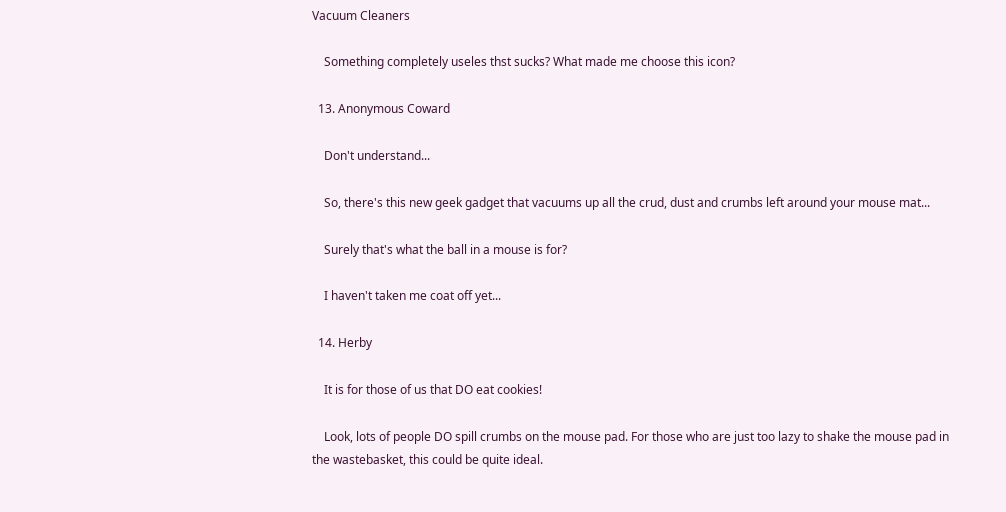Vacuum Cleaners

    Something completely useles thst sucks? What made me choose this icon?

  13. Anonymous Coward

    Don't understand...

    So, there's this new geek gadget that vacuums up all the crud, dust and crumbs left around your mouse mat...

    Surely that's what the ball in a mouse is for?

    I haven't taken me coat off yet...

  14. Herby

    It is for those of us that DO eat cookies!

    Look, lots of people DO spill crumbs on the mouse pad. For those who are just too lazy to shake the mouse pad in the wastebasket, this could be quite ideal.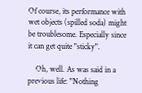Of course, its performance with wet objects (spilled soda) might be troublesome. Especially since it can get quite "sticky".

    Oh, well. As was said in a previous life: "Nothing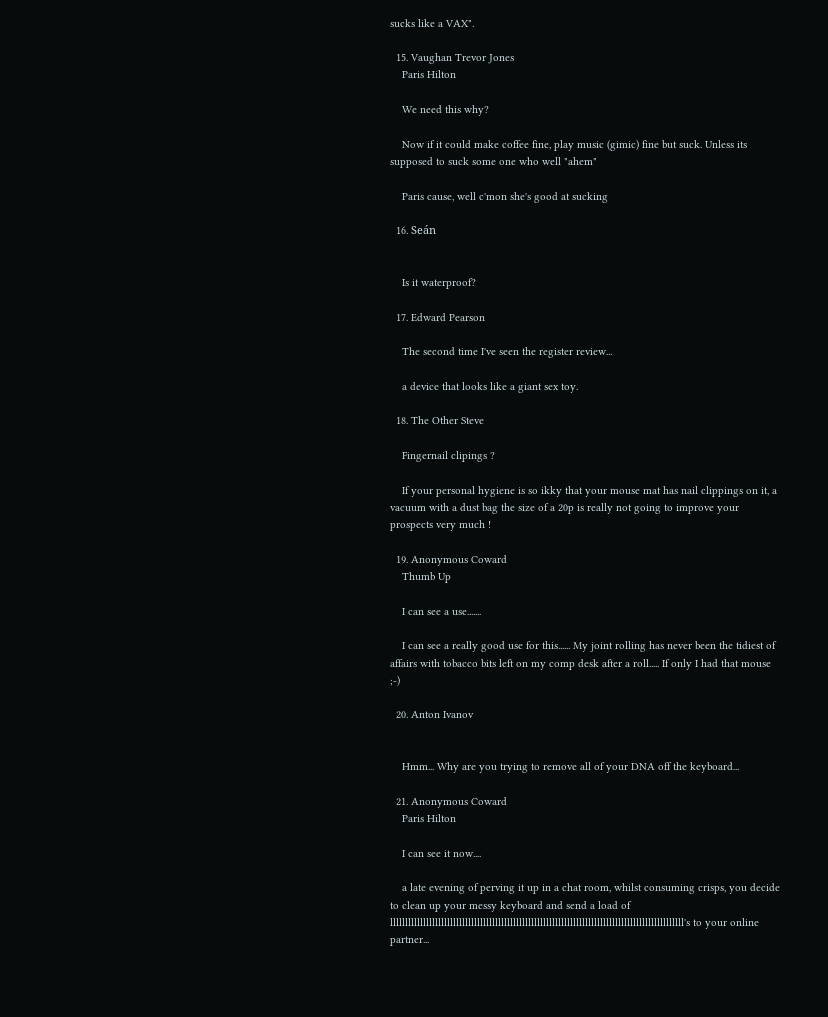sucks like a VAX".

  15. Vaughan Trevor Jones
    Paris Hilton

    We need this why?

    Now if it could make coffee fine, play music (gimic) fine but suck. Unless its supposed to suck some one who well "ahem"

    Paris cause, well c'mon she's good at sucking

  16. Seán


    Is it waterproof?

  17. Edward Pearson

    The second time I've seen the register review...

    a device that looks like a giant sex toy.

  18. The Other Steve

    Fingernail clipings ?

    If your personal hygiene is so ikky that your mouse mat has nail clippings on it, a vacuum with a dust bag the size of a 20p is really not going to improve your prospects very much !

  19. Anonymous Coward
    Thumb Up

    I can see a use.......

    I can see a really good use for this...... My joint rolling has never been the tidiest of affairs with tobacco bits left on my comp desk after a roll..... If only I had that mouse ;-)

  20. Anton Ivanov


    Hmm... Why are you trying to remove all of your DNA off the keyboard...

  21. Anonymous Coward
    Paris Hilton

    I can see it now....

    a late evening of perving it up in a chat room, whilst consuming crisps, you decide to clean up your messy keyboard and send a load of llllllllllllllllllllllllllllllllllllllllllllllllllllllllllllllllllllllllllllllllllllllllllllllllll's to your online partner...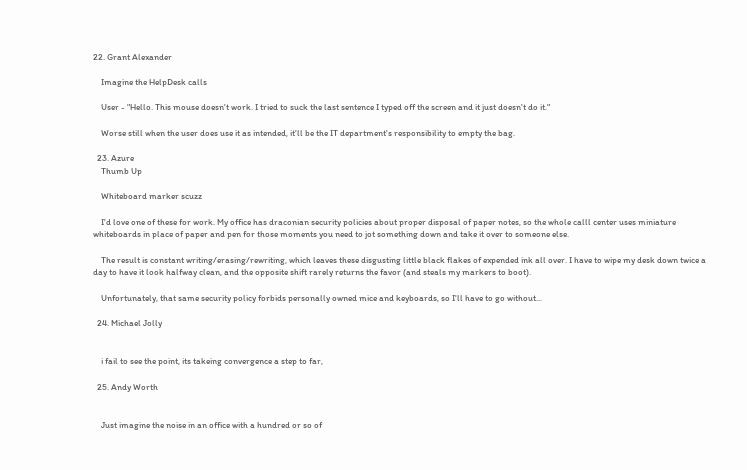22. Grant Alexander

    Imagine the HelpDesk calls

    User - "Hello. This mouse doesn't work. I tried to suck the last sentence I typed off the screen and it just doesn't do it."

    Worse still when the user does use it as intended, it'll be the IT department's responsibility to empty the bag.

  23. Azure
    Thumb Up

    Whiteboard marker scuzz

    I'd love one of these for work. My office has draconian security policies about proper disposal of paper notes, so the whole calll center uses miniature whiteboards in place of paper and pen for those moments you need to jot something down and take it over to someone else.

    The result is constant writing/erasing/rewriting, which leaves these disgusting little black flakes of expended ink all over. I have to wipe my desk down twice a day to have it look halfway clean, and the opposite shift rarely returns the favor (and steals my markers to boot).

    Unfortunately, that same security policy forbids personally owned mice and keyboards, so I'll have to go without...

  24. Michael Jolly


    i fail to see the point, its takeing convergence a step to far,

  25. Andy Worth


    Just imagine the noise in an office with a hundred or so of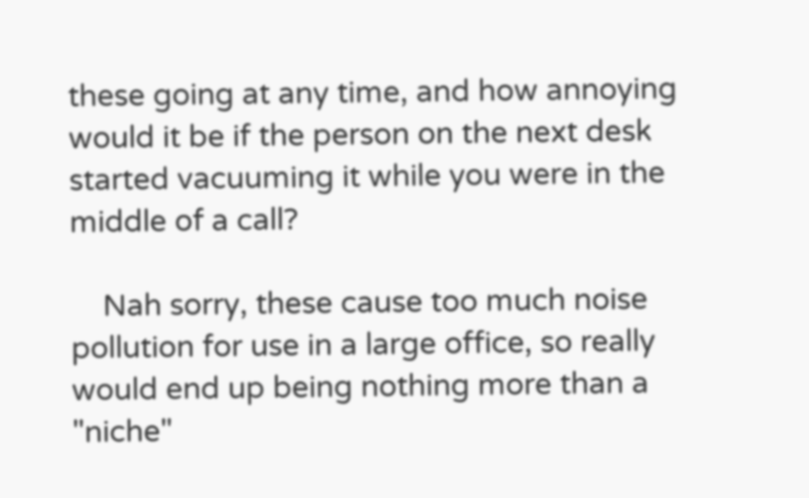these going at any time, and how annoying would it be if the person on the next desk started vacuuming it while you were in the middle of a call?

    Nah sorry, these cause too much noise pollution for use in a large office, so really would end up being nothing more than a "niche"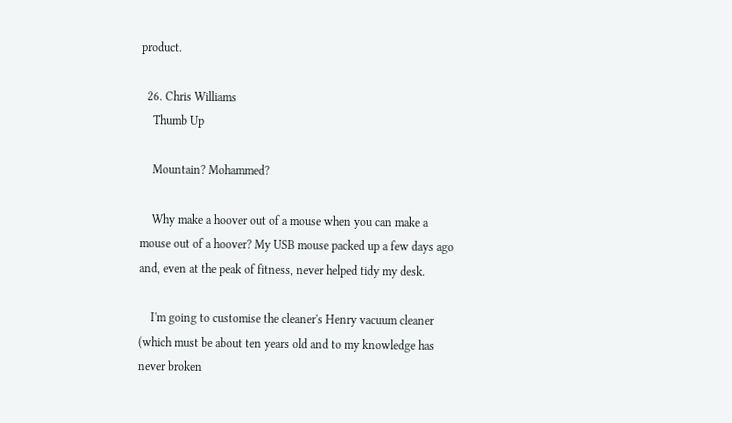product.

  26. Chris Williams
    Thumb Up

    Mountain? Mohammed?

    Why make a hoover out of a mouse when you can make a mouse out of a hoover? My USB mouse packed up a few days ago and, even at the peak of fitness, never helped tidy my desk.

    I'm going to customise the cleaner's Henry vacuum cleaner (which must be about ten years old and to my knowledge has never broken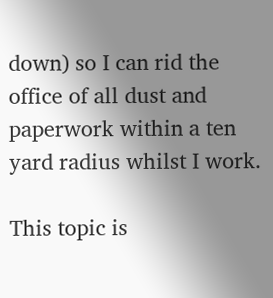down) so I can rid the office of all dust and paperwork within a ten yard radius whilst I work.

This topic is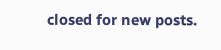closed for new posts.